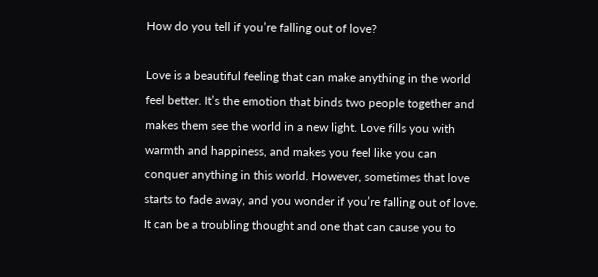How do you tell if you’re falling out of love?

Love is a beautiful feeling that can make anything in the world feel better. It’s the emotion that binds two people together and makes them see the world in a new light. Love fills you with warmth and happiness, and makes you feel like you can conquer anything in this world. However, sometimes that love starts to fade away, and you wonder if you’re falling out of love. It can be a troubling thought and one that can cause you to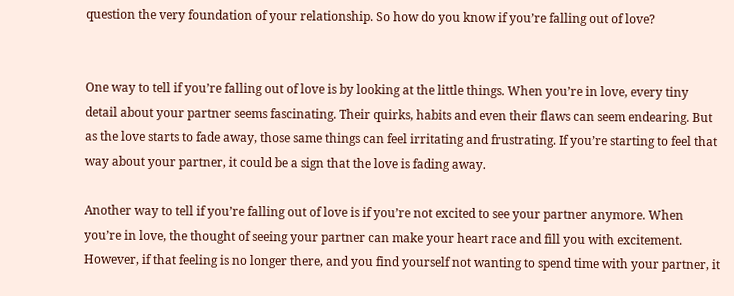question the very foundation of your relationship. So how do you know if you’re falling out of love?


One way to tell if you’re falling out of love is by looking at the little things. When you’re in love, every tiny detail about your partner seems fascinating. Their quirks, habits and even their flaws can seem endearing. But as the love starts to fade away, those same things can feel irritating and frustrating. If you’re starting to feel that way about your partner, it could be a sign that the love is fading away.

Another way to tell if you’re falling out of love is if you’re not excited to see your partner anymore. When you’re in love, the thought of seeing your partner can make your heart race and fill you with excitement. However, if that feeling is no longer there, and you find yourself not wanting to spend time with your partner, it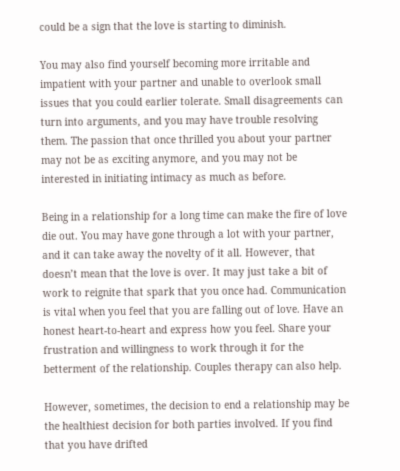could be a sign that the love is starting to diminish.

You may also find yourself becoming more irritable and impatient with your partner and unable to overlook small issues that you could earlier tolerate. Small disagreements can turn into arguments, and you may have trouble resolving them. The passion that once thrilled you about your partner may not be as exciting anymore, and you may not be interested in initiating intimacy as much as before.

Being in a relationship for a long time can make the fire of love die out. You may have gone through a lot with your partner, and it can take away the novelty of it all. However, that doesn’t mean that the love is over. It may just take a bit of work to reignite that spark that you once had. Communication is vital when you feel that you are falling out of love. Have an honest heart-to-heart and express how you feel. Share your frustration and willingness to work through it for the betterment of the relationship. Couples therapy can also help.

However, sometimes, the decision to end a relationship may be the healthiest decision for both parties involved. If you find that you have drifted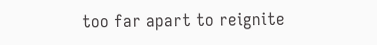too far apart to reignite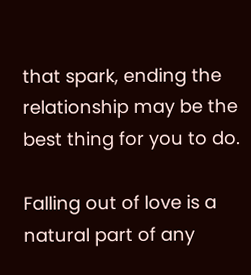that spark, ending the relationship may be the best thing for you to do.

Falling out of love is a natural part of any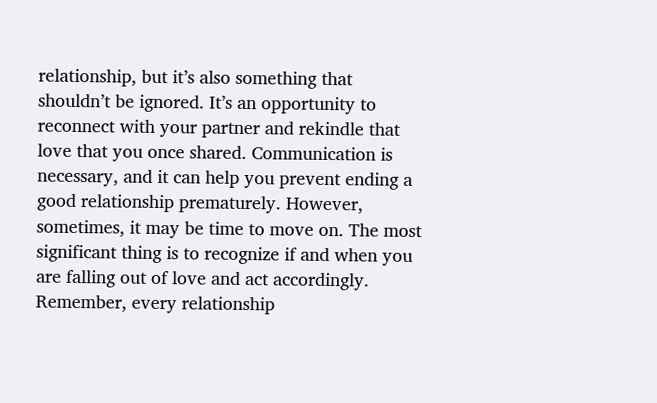relationship, but it’s also something that shouldn’t be ignored. It’s an opportunity to reconnect with your partner and rekindle that love that you once shared. Communication is necessary, and it can help you prevent ending a good relationship prematurely. However, sometimes, it may be time to move on. The most significant thing is to recognize if and when you are falling out of love and act accordingly. Remember, every relationship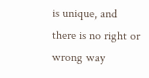is unique, and there is no right or wrong way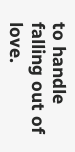to handle falling out of love.